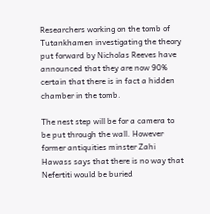Researchers working on the tomb of Tutankhamen investigating the theory put forward by Nicholas Reeves have announced that they are now 90% certain that there is in fact a hidden chamber in the tomb.

The nest step will be for a camera to be put through the wall. However former antiquities minster Zahi Hawass says that there is no way that Nefertiti would be buried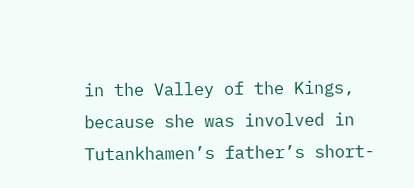in the Valley of the Kings, because she was involved in Tutankhamen’s father’s short-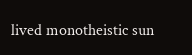lived monotheistic sun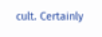cult. Certainly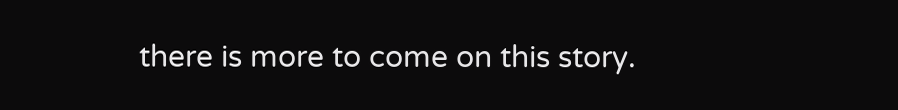there is more to come on this story.